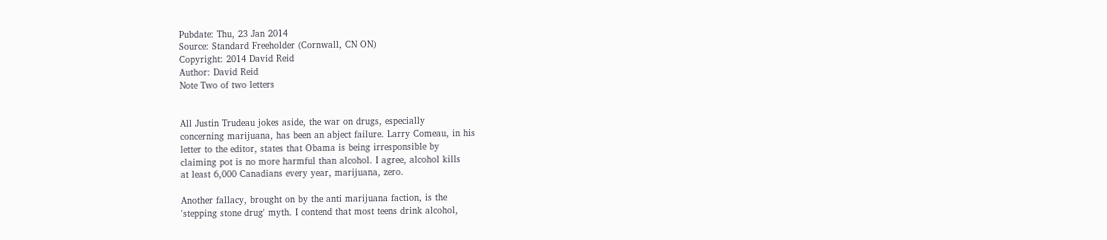Pubdate: Thu, 23 Jan 2014
Source: Standard Freeholder (Cornwall, CN ON)
Copyright: 2014 David Reid
Author: David Reid
Note Two of two letters


All Justin Trudeau jokes aside, the war on drugs, especially
concerning marijuana, has been an abject failure. Larry Comeau, in his
letter to the editor, states that Obama is being irresponsible by
claiming pot is no more harmful than alcohol. I agree, alcohol kills
at least 6,000 Canadians every year, marijuana, zero.

Another fallacy, brought on by the anti marijuana faction, is the
'stepping stone drug' myth. I contend that most teens drink alcohol,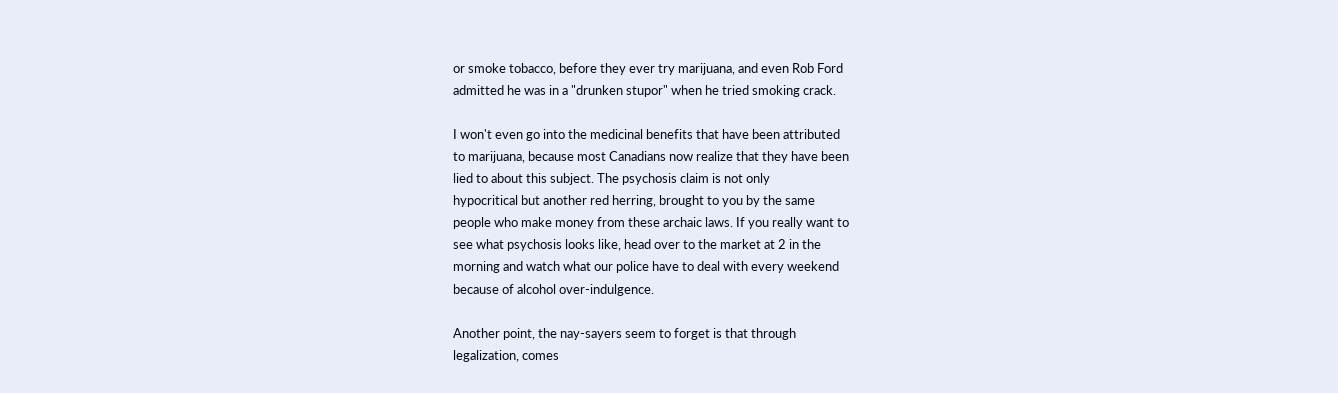or smoke tobacco, before they ever try marijuana, and even Rob Ford
admitted he was in a "drunken stupor" when he tried smoking crack.

I won't even go into the medicinal benefits that have been attributed
to marijuana, because most Canadians now realize that they have been
lied to about this subject. The psychosis claim is not only
hypocritical but another red herring, brought to you by the same
people who make money from these archaic laws. If you really want to
see what psychosis looks like, head over to the market at 2 in the
morning and watch what our police have to deal with every weekend
because of alcohol over-indulgence.

Another point, the nay-sayers seem to forget is that through
legalization, comes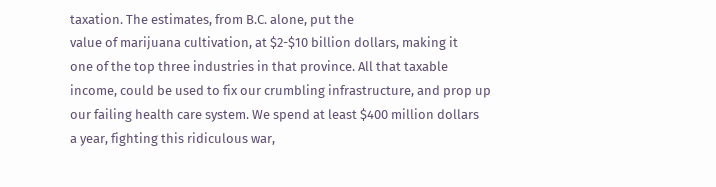taxation. The estimates, from B.C. alone, put the
value of marijuana cultivation, at $2-$10 billion dollars, making it
one of the top three industries in that province. All that taxable
income, could be used to fix our crumbling infrastructure, and prop up
our failing health care system. We spend at least $400 million dollars
a year, fighting this ridiculous war,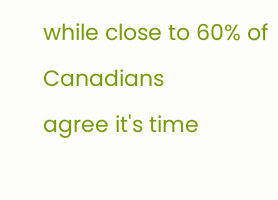while close to 60% of Canadians
agree it's time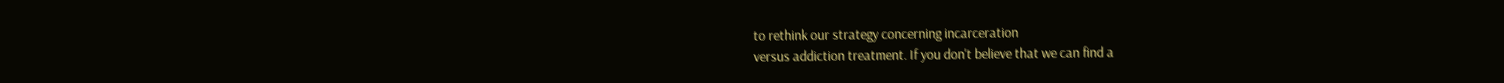to rethink our strategy concerning incarceration
versus addiction treatment. If you don't believe that we can find a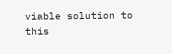viable solution to this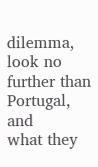dilemma, look no further than Portugal, and
what they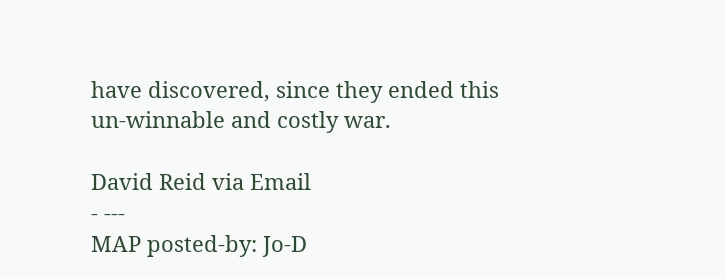have discovered, since they ended this un-winnable and costly war.

David Reid via Email
- ---
MAP posted-by: Jo-D